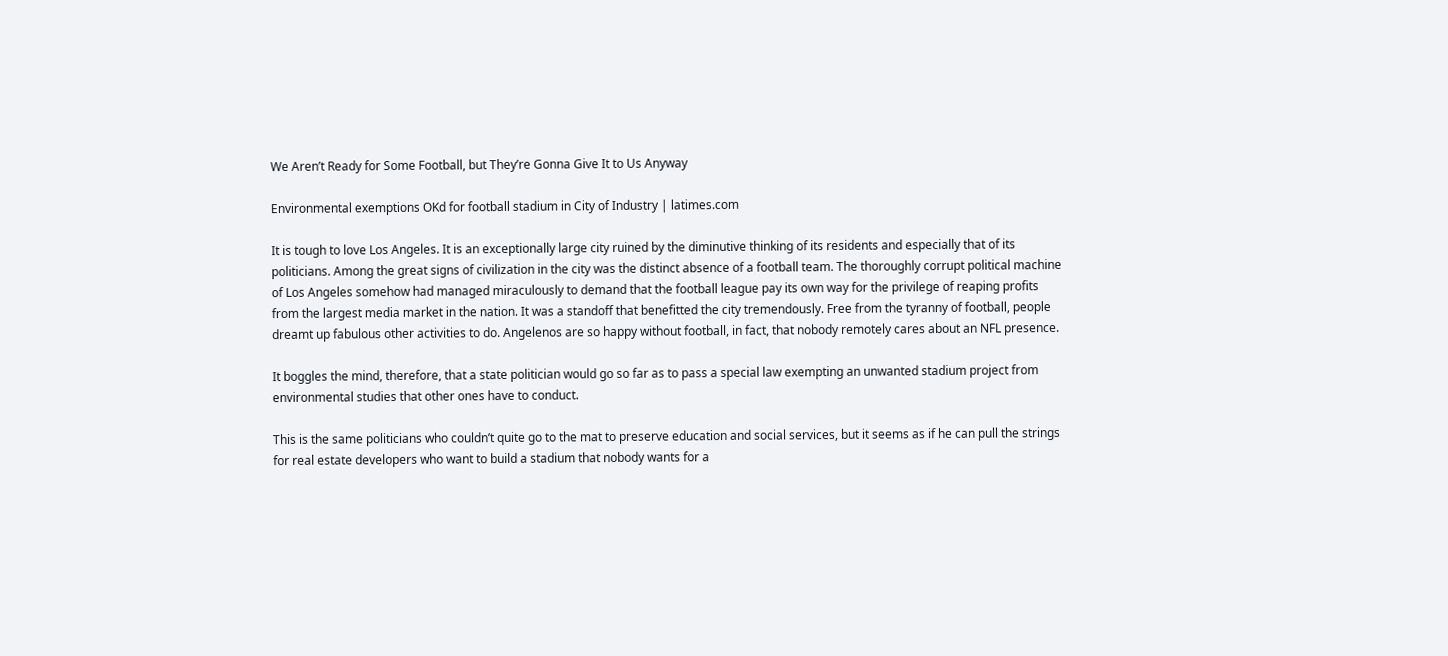We Aren’t Ready for Some Football, but They’re Gonna Give It to Us Anyway

Environmental exemptions OKd for football stadium in City of Industry | latimes.com

It is tough to love Los Angeles. It is an exceptionally large city ruined by the diminutive thinking of its residents and especially that of its politicians. Among the great signs of civilization in the city was the distinct absence of a football team. The thoroughly corrupt political machine of Los Angeles somehow had managed miraculously to demand that the football league pay its own way for the privilege of reaping profits from the largest media market in the nation. It was a standoff that benefitted the city tremendously. Free from the tyranny of football, people dreamt up fabulous other activities to do. Angelenos are so happy without football, in fact, that nobody remotely cares about an NFL presence.

It boggles the mind, therefore, that a state politician would go so far as to pass a special law exempting an unwanted stadium project from environmental studies that other ones have to conduct.

This is the same politicians who couldn’t quite go to the mat to preserve education and social services, but it seems as if he can pull the strings for real estate developers who want to build a stadium that nobody wants for a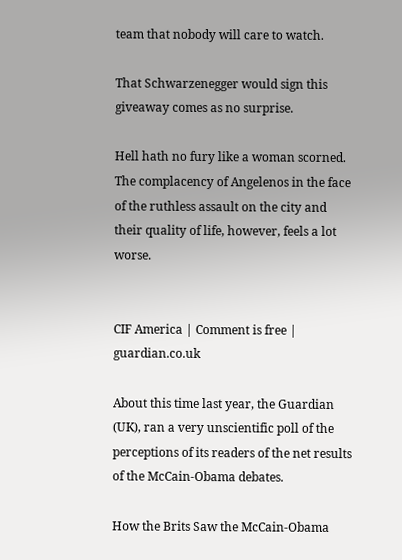team that nobody will care to watch.

That Schwarzenegger would sign this giveaway comes as no surprise.

Hell hath no fury like a woman scorned. The complacency of Angelenos in the face of the ruthless assault on the city and their quality of life, however, feels a lot worse.


CIF America | Comment is free | guardian.co.uk

About this time last year, the Guardian (UK), ran a very unscientific poll of the perceptions of its readers of the net results of the McCain-Obama debates.

How the Brits Saw the McCain-Obama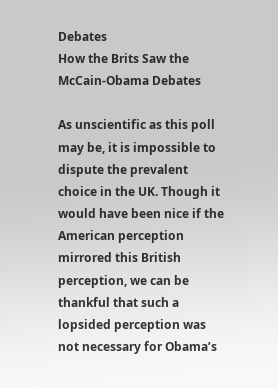Debates
How the Brits Saw the McCain-Obama Debates

As unscientific as this poll may be, it is impossible to dispute the prevalent choice in the UK. Though it would have been nice if the American perception mirrored this British perception, we can be thankful that such a lopsided perception was not necessary for Obama’s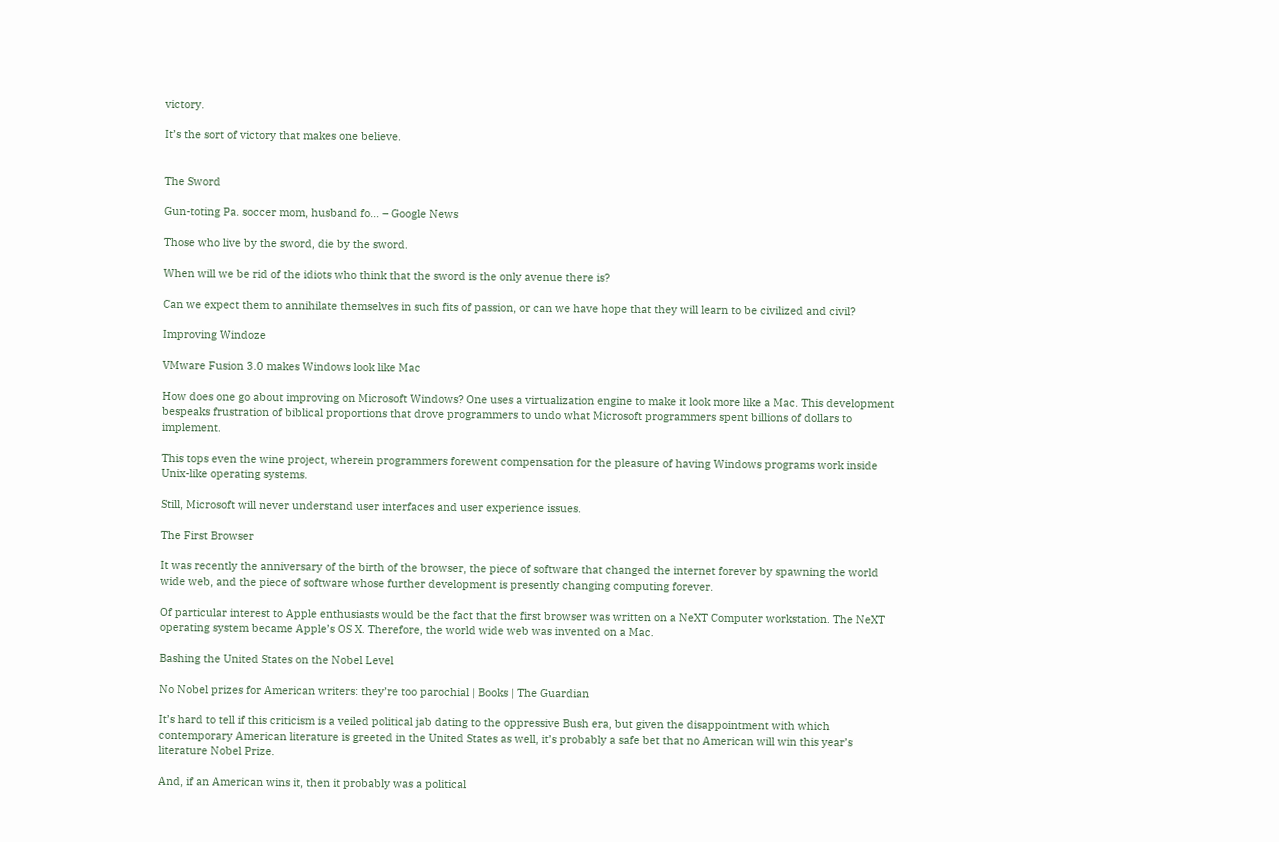victory.

It’s the sort of victory that makes one believe.


The Sword

Gun-toting Pa. soccer mom, husband fo… – Google News

Those who live by the sword, die by the sword.

When will we be rid of the idiots who think that the sword is the only avenue there is?

Can we expect them to annihilate themselves in such fits of passion, or can we have hope that they will learn to be civilized and civil?

Improving Windoze

VMware Fusion 3.0 makes Windows look like Mac

How does one go about improving on Microsoft Windows? One uses a virtualization engine to make it look more like a Mac. This development bespeaks frustration of biblical proportions that drove programmers to undo what Microsoft programmers spent billions of dollars to implement.

This tops even the wine project, wherein programmers forewent compensation for the pleasure of having Windows programs work inside Unix-like operating systems.

Still, Microsoft will never understand user interfaces and user experience issues.

The First Browser

It was recently the anniversary of the birth of the browser, the piece of software that changed the internet forever by spawning the world wide web, and the piece of software whose further development is presently changing computing forever.

Of particular interest to Apple enthusiasts would be the fact that the first browser was written on a NeXT Computer workstation. The NeXT operating system became Apple’s OS X. Therefore, the world wide web was invented on a Mac.

Bashing the United States on the Nobel Level

No Nobel prizes for American writers: they’re too parochial | Books | The Guardian

It’s hard to tell if this criticism is a veiled political jab dating to the oppressive Bush era, but given the disappointment with which contemporary American literature is greeted in the United States as well, it’s probably a safe bet that no American will win this year’s literature Nobel Prize.

And, if an American wins it, then it probably was a political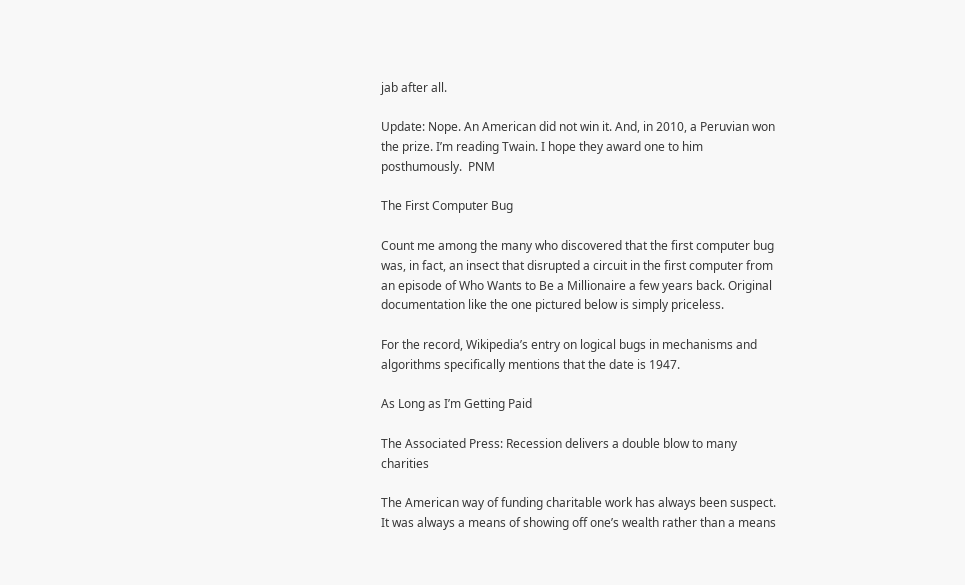jab after all.

Update: Nope. An American did not win it. And, in 2010, a Peruvian won the prize. I’m reading Twain. I hope they award one to him posthumously.  PNM

The First Computer Bug

Count me among the many who discovered that the first computer bug was, in fact, an insect that disrupted a circuit in the first computer from an episode of Who Wants to Be a Millionaire a few years back. Original documentation like the one pictured below is simply priceless.

For the record, Wikipedia’s entry on logical bugs in mechanisms and algorithms specifically mentions that the date is 1947.

As Long as I’m Getting Paid

The Associated Press: Recession delivers a double blow to many charities

The American way of funding charitable work has always been suspect. It was always a means of showing off one’s wealth rather than a means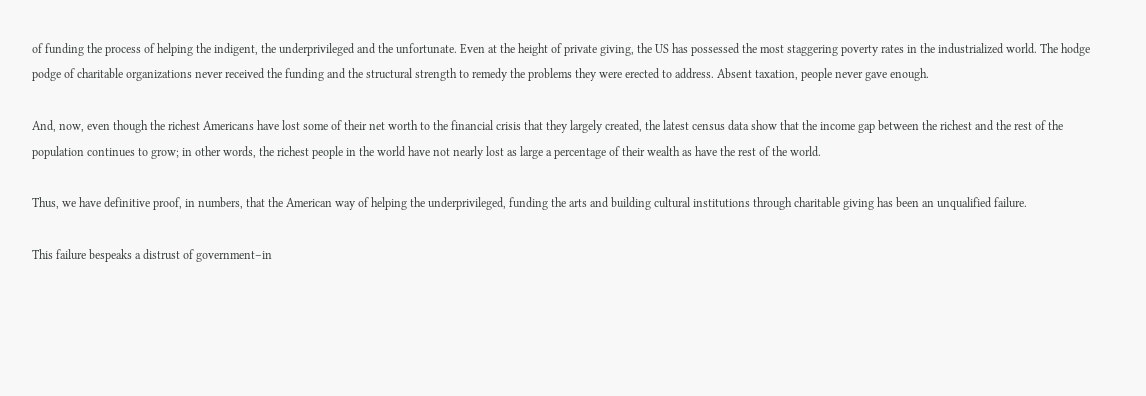of funding the process of helping the indigent, the underprivileged and the unfortunate. Even at the height of private giving, the US has possessed the most staggering poverty rates in the industrialized world. The hodge podge of charitable organizations never received the funding and the structural strength to remedy the problems they were erected to address. Absent taxation, people never gave enough.

And, now, even though the richest Americans have lost some of their net worth to the financial crisis that they largely created, the latest census data show that the income gap between the richest and the rest of the population continues to grow; in other words, the richest people in the world have not nearly lost as large a percentage of their wealth as have the rest of the world.

Thus, we have definitive proof, in numbers, that the American way of helping the underprivileged, funding the arts and building cultural institutions through charitable giving has been an unqualified failure.

This failure bespeaks a distrust of government–in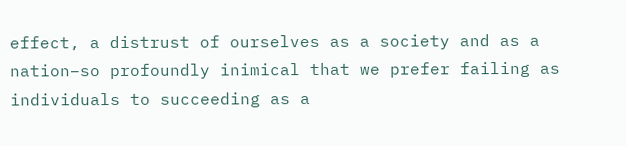effect, a distrust of ourselves as a society and as a nation–so profoundly inimical that we prefer failing as individuals to succeeding as a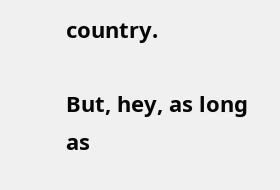country.

But, hey, as long as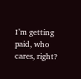I’m getting paid, who cares, right?